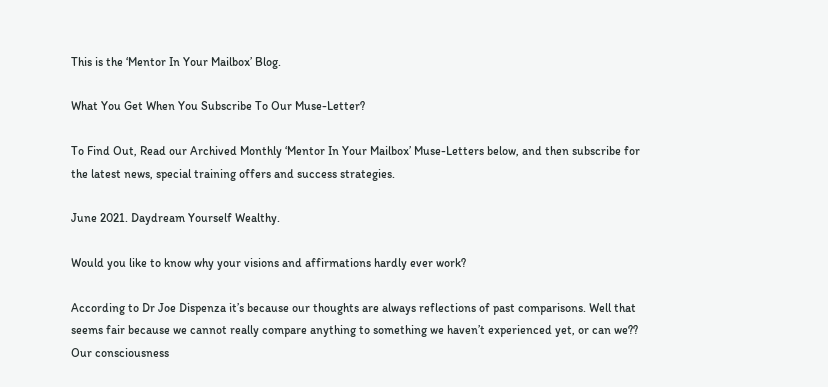This is the ‘Mentor In Your Mailbox’ Blog.

What You Get When You Subscribe To Our Muse-Letter?

To Find Out, Read our Archived Monthly ‘Mentor In Your Mailbox’ Muse-Letters below, and then subscribe for the latest news, special training offers and success strategies.

June 2021. Daydream Yourself Wealthy.

Would you like to know why your visions and affirmations hardly ever work?

According to Dr Joe Dispenza it’s because our thoughts are always reflections of past comparisons. Well that seems fair because we cannot really compare anything to something we haven’t experienced yet, or can we?? Our consciousness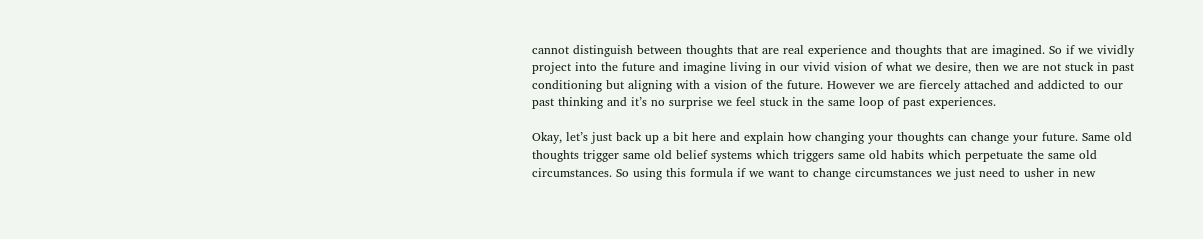cannot distinguish between thoughts that are real experience and thoughts that are imagined. So if we vividly project into the future and imagine living in our vivid vision of what we desire, then we are not stuck in past conditioning but aligning with a vision of the future. However we are fiercely attached and addicted to our past thinking and it’s no surprise we feel stuck in the same loop of past experiences.

Okay, let’s just back up a bit here and explain how changing your thoughts can change your future. Same old thoughts trigger same old belief systems which triggers same old habits which perpetuate the same old circumstances. So using this formula if we want to change circumstances we just need to usher in new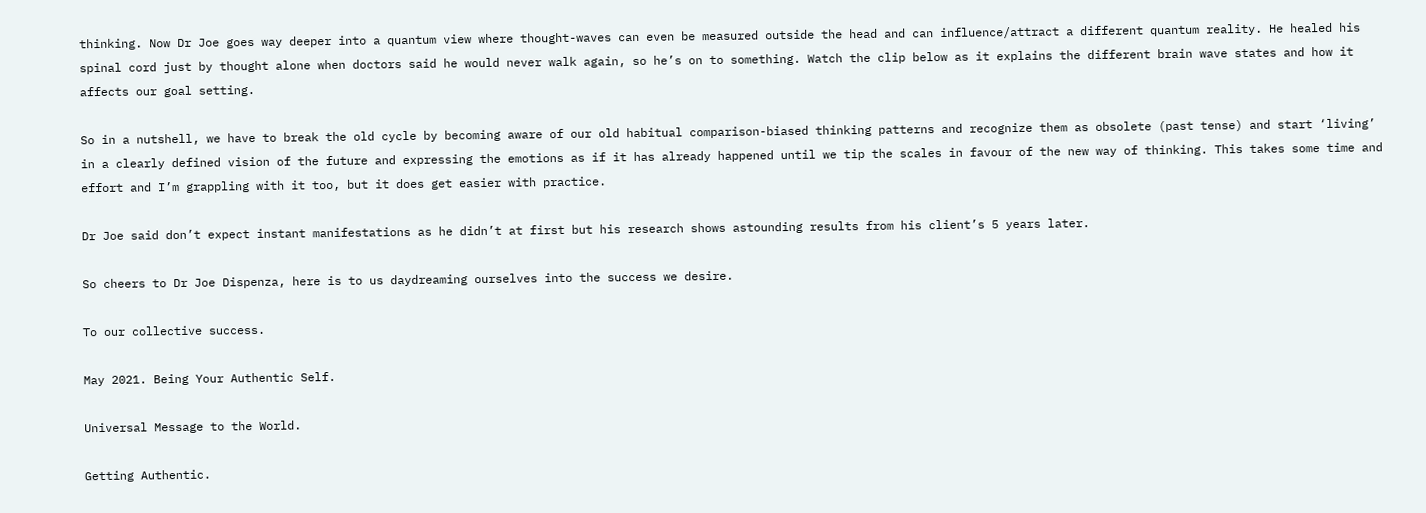thinking. Now Dr Joe goes way deeper into a quantum view where thought-waves can even be measured outside the head and can influence/attract a different quantum reality. He healed his spinal cord just by thought alone when doctors said he would never walk again, so he’s on to something. Watch the clip below as it explains the different brain wave states and how it affects our goal setting.

So in a nutshell, we have to break the old cycle by becoming aware of our old habitual comparison-biased thinking patterns and recognize them as obsolete (past tense) and start ‘living’ in a clearly defined vision of the future and expressing the emotions as if it has already happened until we tip the scales in favour of the new way of thinking. This takes some time and effort and I’m grappling with it too, but it does get easier with practice.

Dr Joe said don’t expect instant manifestations as he didn’t at first but his research shows astounding results from his client’s 5 years later.

So cheers to Dr Joe Dispenza, here is to us daydreaming ourselves into the success we desire.

To our collective success.

May 2021. Being Your Authentic Self.

Universal Message to the World.

Getting Authentic.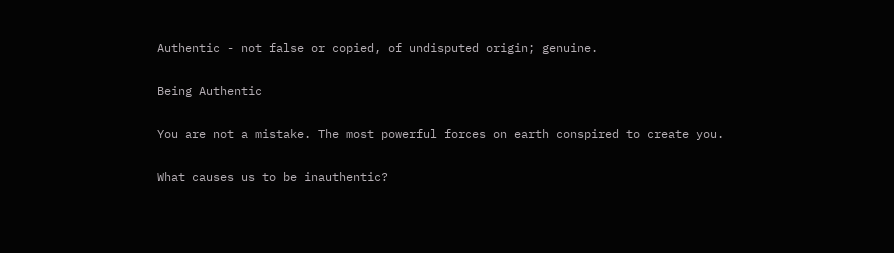Authentic - not false or copied, of undisputed origin; genuine.

Being Authentic

You are not a mistake. The most powerful forces on earth conspired to create you.

What causes us to be inauthentic?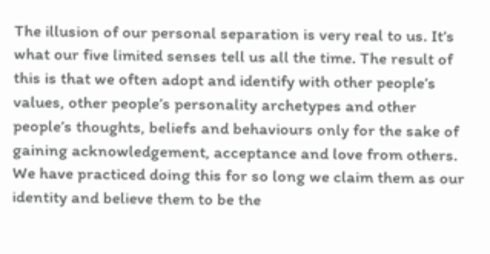The illusion of our personal separation is very real to us. It’s what our five limited senses tell us all the time. The result of this is that we often adopt and identify with other people’s values, other people’s personality archetypes and other people’s thoughts, beliefs and behaviours only for the sake of gaining acknowledgement, acceptance and love from others. We have practiced doing this for so long we claim them as our identity and believe them to be the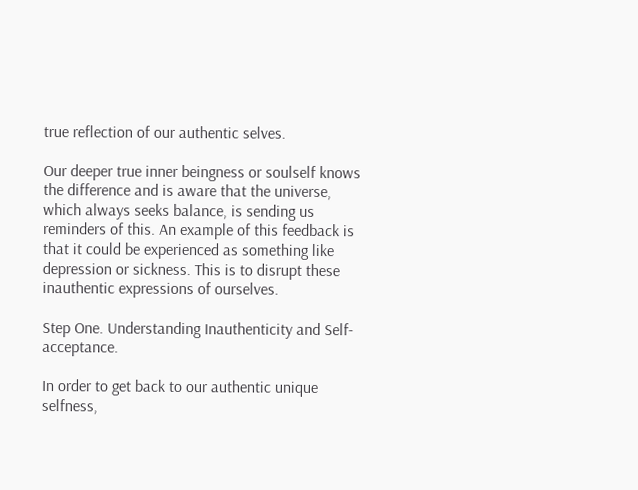true reflection of our authentic selves.

Our deeper true inner beingness or soulself knows the difference and is aware that the universe, which always seeks balance, is sending us reminders of this. An example of this feedback is that it could be experienced as something like depression or sickness. This is to disrupt these inauthentic expressions of ourselves.

Step One. Understanding Inauthenticity and Self-acceptance.

In order to get back to our authentic unique selfness,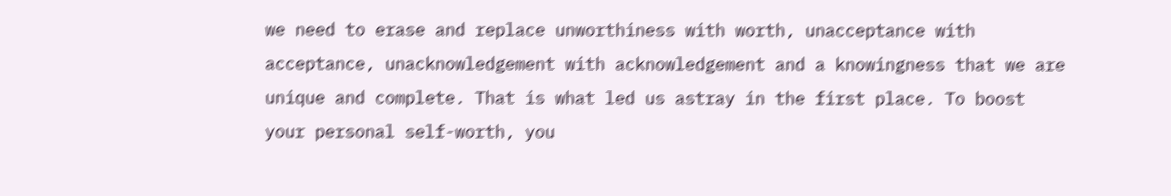we need to erase and replace unworthiness with worth, unacceptance with acceptance, unacknowledgement with acknowledgement and a knowingness that we are unique and complete. That is what led us astray in the first place. To boost your personal self-worth, you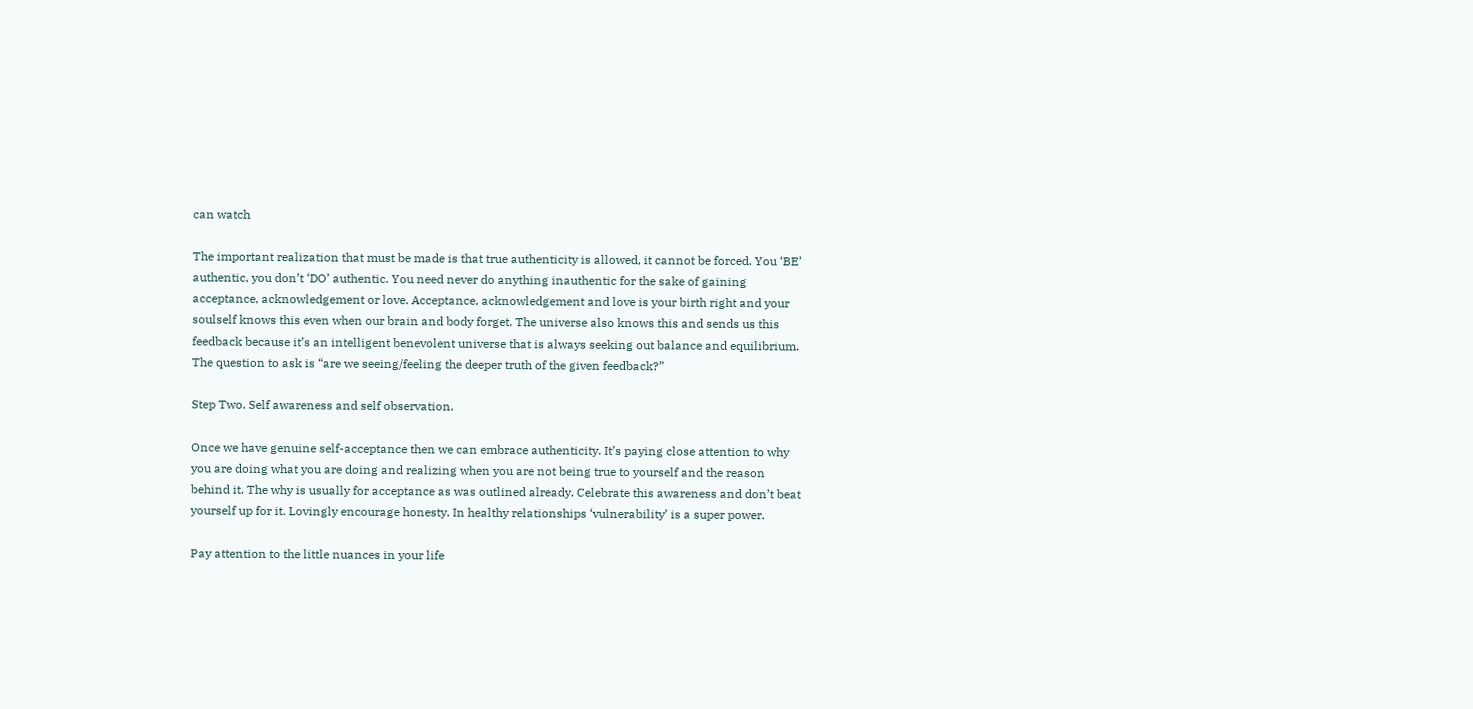can watch

The important realization that must be made is that true authenticity is allowed, it cannot be forced. You ‘BE’ authentic, you don’t ‘DO’ authentic. You need never do anything inauthentic for the sake of gaining acceptance, acknowledgement or love. Acceptance, acknowledgement and love is your birth right and your soulself knows this even when our brain and body forget. The universe also knows this and sends us this feedback because it’s an intelligent benevolent universe that is always seeking out balance and equilibrium. The question to ask is “are we seeing/feeling the deeper truth of the given feedback?”

Step Two. Self awareness and self observation.

Once we have genuine self-acceptance then we can embrace authenticity. It’s paying close attention to why you are doing what you are doing and realizing when you are not being true to yourself and the reason behind it. The why is usually for acceptance as was outlined already. Celebrate this awareness and don’t beat yourself up for it. Lovingly encourage honesty. In healthy relationships ‘vulnerability’ is a super power.

Pay attention to the little nuances in your life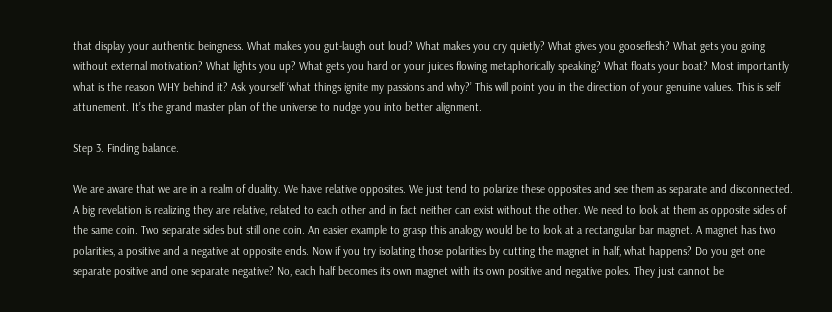that display your authentic beingness. What makes you gut-laugh out loud? What makes you cry quietly? What gives you gooseflesh? What gets you going without external motivation? What lights you up? What gets you hard or your juices flowing metaphorically speaking? What floats your boat? Most importantly what is the reason WHY behind it? Ask yourself ‘what things ignite my passions and why?’ This will point you in the direction of your genuine values. This is self attunement. It’s the grand master plan of the universe to nudge you into better alignment.

Step 3. Finding balance.

We are aware that we are in a realm of duality. We have relative opposites. We just tend to polarize these opposites and see them as separate and disconnected. A big revelation is realizing they are relative, related to each other and in fact neither can exist without the other. We need to look at them as opposite sides of the same coin. Two separate sides but still one coin. An easier example to grasp this analogy would be to look at a rectangular bar magnet. A magnet has two polarities, a positive and a negative at opposite ends. Now if you try isolating those polarities by cutting the magnet in half, what happens? Do you get one separate positive and one separate negative? No, each half becomes its own magnet with its own positive and negative poles. They just cannot be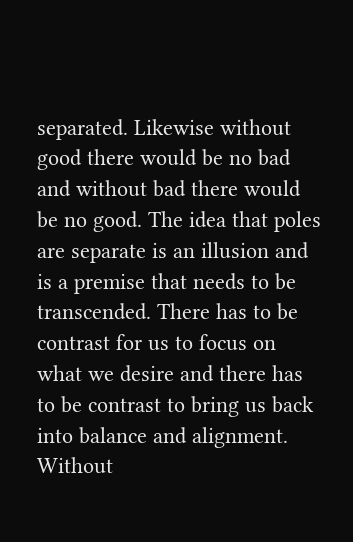separated. Likewise without good there would be no bad and without bad there would be no good. The idea that poles are separate is an illusion and is a premise that needs to be transcended. There has to be contrast for us to focus on what we desire and there has to be contrast to bring us back into balance and alignment. Without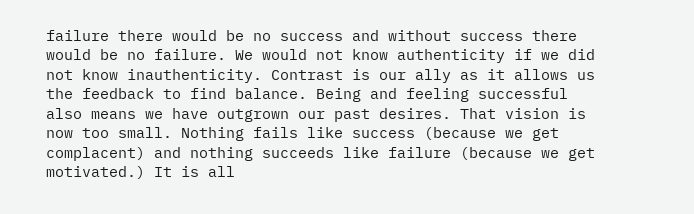failure there would be no success and without success there would be no failure. We would not know authenticity if we did not know inauthenticity. Contrast is our ally as it allows us the feedback to find balance. Being and feeling successful also means we have outgrown our past desires. That vision is now too small. Nothing fails like success (because we get complacent) and nothing succeeds like failure (because we get motivated.) It is all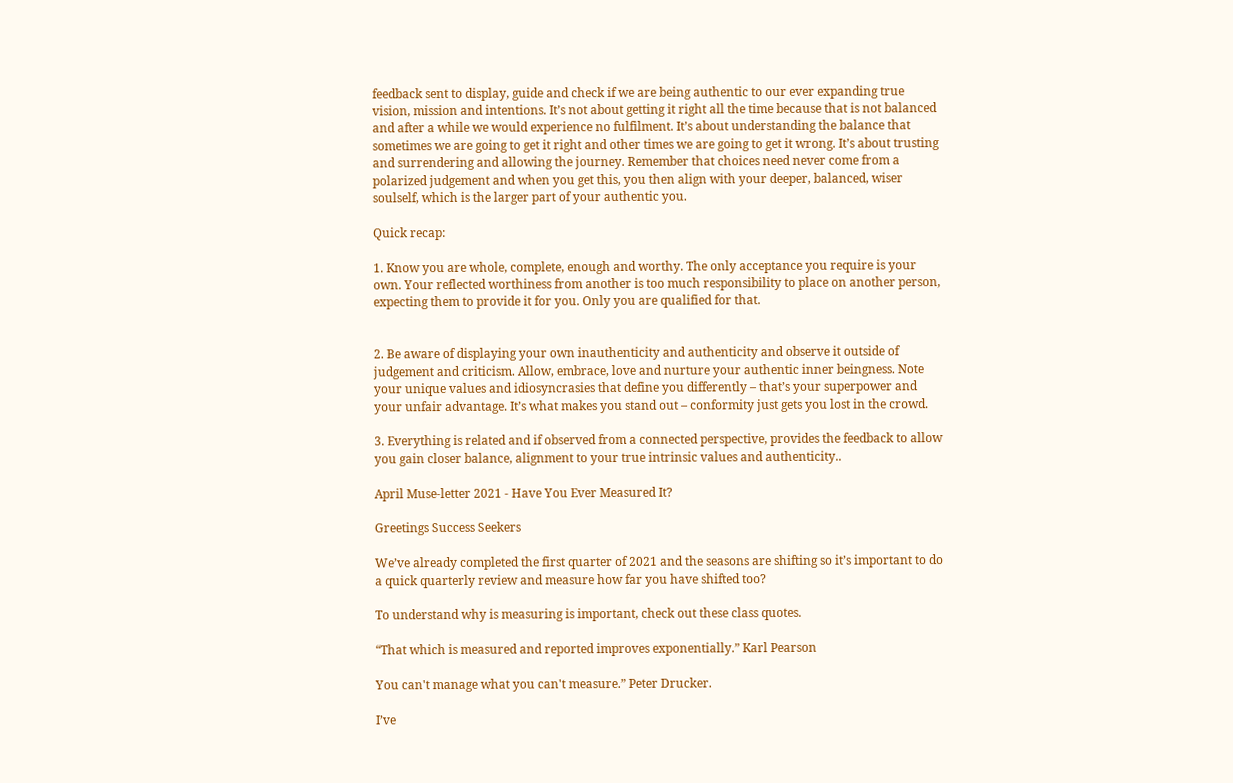feedback sent to display, guide and check if we are being authentic to our ever expanding true vision, mission and intentions. It’s not about getting it right all the time because that is not balanced and after a while we would experience no fulfilment. It’s about understanding the balance that sometimes we are going to get it right and other times we are going to get it wrong. It’s about trusting and surrendering and allowing the journey. Remember that choices need never come from a polarized judgement and when you get this, you then align with your deeper, balanced, wiser soulself, which is the larger part of your authentic you.

Quick recap:

1. Know you are whole, complete, enough and worthy. The only acceptance you require is your own. Your reflected worthiness from another is too much responsibility to place on another person, expecting them to provide it for you. Only you are qualified for that.


2. Be aware of displaying your own inauthenticity and authenticity and observe it outside of judgement and criticism. Allow, embrace, love and nurture your authentic inner beingness. Note your unique values and idiosyncrasies that define you differently – that’s your superpower and your unfair advantage. It’s what makes you stand out – conformity just gets you lost in the crowd.

3. Everything is related and if observed from a connected perspective, provides the feedback to allow you gain closer balance, alignment to your true intrinsic values and authenticity..

April Muse-letter 2021 - Have You Ever Measured It?

Greetings Success Seekers

We’ve already completed the first quarter of 2021 and the seasons are shifting so it’s important to do a quick quarterly review and measure how far you have shifted too?

To understand why is measuring is important, check out these class quotes.

“That which is measured and reported improves exponentially.” Karl Pearson

You can't manage what you can't measure.” Peter Drucker.

I’ve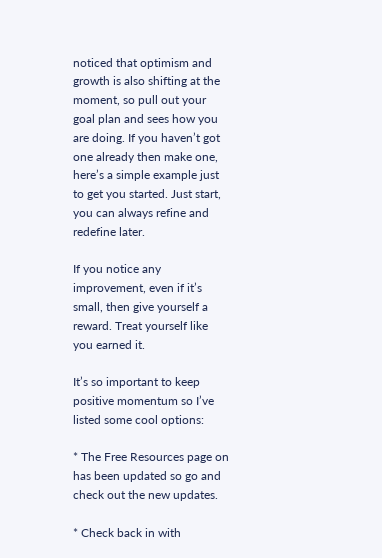noticed that optimism and growth is also shifting at the moment, so pull out your goal plan and sees how you are doing. If you haven’t got one already then make one, here’s a simple example just to get you started. Just start, you can always refine and redefine later.

If you notice any improvement, even if it’s small, then give yourself a reward. Treat yourself like you earned it.

It’s so important to keep positive momentum so I’ve listed some cool options:

* The Free Resources page on has been updated so go and check out the new updates.

* Check back in with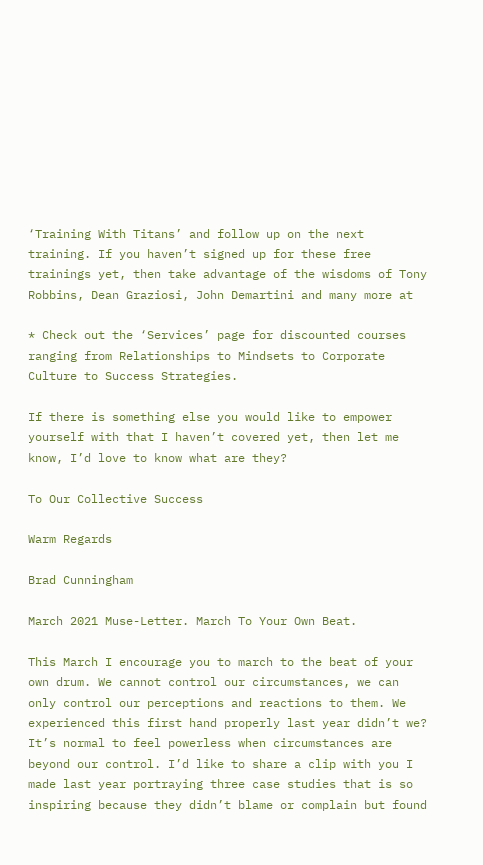‘Training With Titans’ and follow up on the next training. If you haven’t signed up for these free trainings yet, then take advantage of the wisdoms of Tony Robbins, Dean Graziosi, John Demartini and many more at

* Check out the ‘Services’ page for discounted courses ranging from Relationships to Mindsets to Corporate Culture to Success Strategies.

If there is something else you would like to empower yourself with that I haven’t covered yet, then let me know, I’d love to know what are they?

To Our Collective Success

Warm Regards

Brad Cunningham

March 2021 Muse-Letter. March To Your Own Beat.

This March I encourage you to march to the beat of your own drum. We cannot control our circumstances, we can only control our perceptions and reactions to them. We experienced this first hand properly last year didn’t we? It’s normal to feel powerless when circumstances are beyond our control. I’d like to share a clip with you I made last year portraying three case studies that is so inspiring because they didn’t blame or complain but found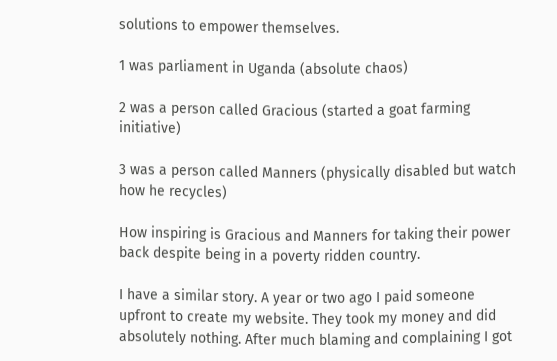solutions to empower themselves.

1 was parliament in Uganda (absolute chaos)

2 was a person called Gracious (started a goat farming initiative)

3 was a person called Manners (physically disabled but watch how he recycles)

How inspiring is Gracious and Manners for taking their power back despite being in a poverty ridden country.

I have a similar story. A year or two ago I paid someone upfront to create my website. They took my money and did absolutely nothing. After much blaming and complaining I got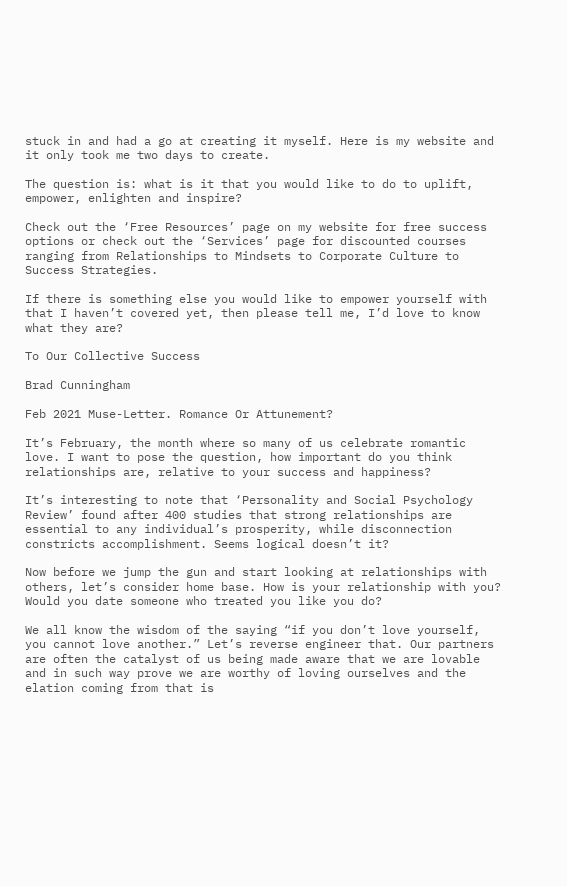stuck in and had a go at creating it myself. Here is my website and it only took me two days to create.

The question is: what is it that you would like to do to uplift, empower, enlighten and inspire?

Check out the ‘Free Resources’ page on my website for free success options or check out the ‘Services’ page for discounted courses ranging from Relationships to Mindsets to Corporate Culture to Success Strategies.

If there is something else you would like to empower yourself with that I haven’t covered yet, then please tell me, I’d love to know what they are?

To Our Collective Success

Brad Cunningham

Feb 2021 Muse-Letter. Romance Or Attunement?

It’s February, the month where so many of us celebrate romantic love. I want to pose the question, how important do you think relationships are, relative to your success and happiness?

It’s interesting to note that ‘Personality and Social Psychology Review’ found after 400 studies that strong relationships are essential to any individual’s prosperity, while disconnection constricts accomplishment. Seems logical doesn’t it?

Now before we jump the gun and start looking at relationships with others, let’s consider home base. How is your relationship with you? Would you date someone who treated you like you do?

We all know the wisdom of the saying “if you don’t love yourself, you cannot love another.” Let’s reverse engineer that. Our partners are often the catalyst of us being made aware that we are lovable and in such way prove we are worthy of loving ourselves and the elation coming from that is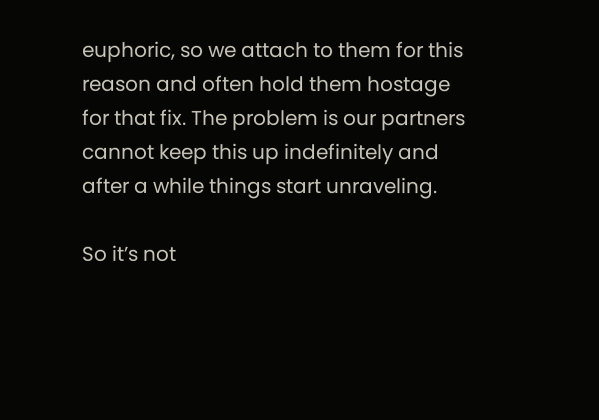euphoric, so we attach to them for this reason and often hold them hostage for that fix. The problem is our partners cannot keep this up indefinitely and after a while things start unraveling.

So it’s not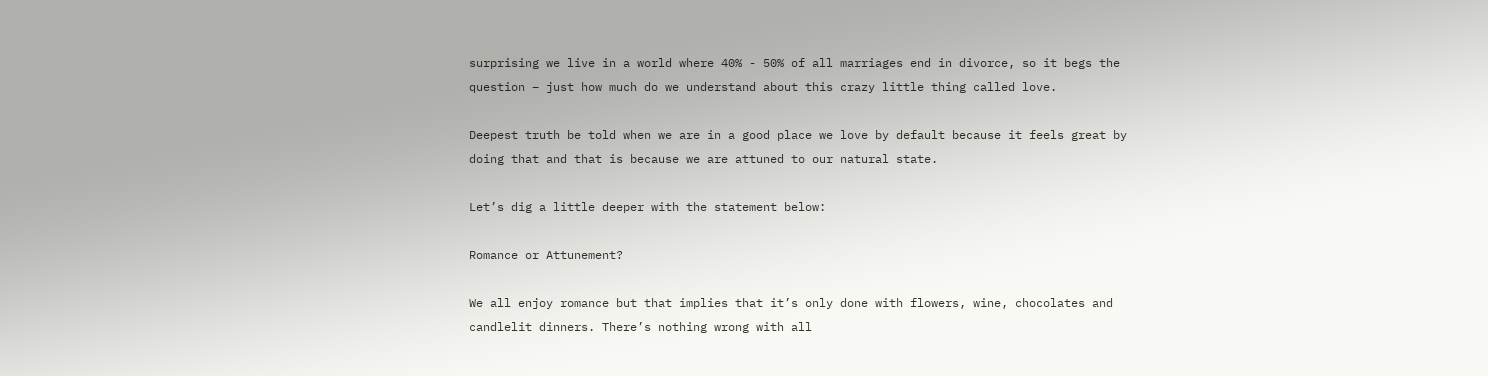surprising we live in a world where 40% - 50% of all marriages end in divorce, so it begs the question – just how much do we understand about this crazy little thing called love.

Deepest truth be told when we are in a good place we love by default because it feels great by doing that and that is because we are attuned to our natural state.

Let’s dig a little deeper with the statement below:

Romance or Attunement?

We all enjoy romance but that implies that it’s only done with flowers, wine, chocolates and candlelit dinners. There’s nothing wrong with all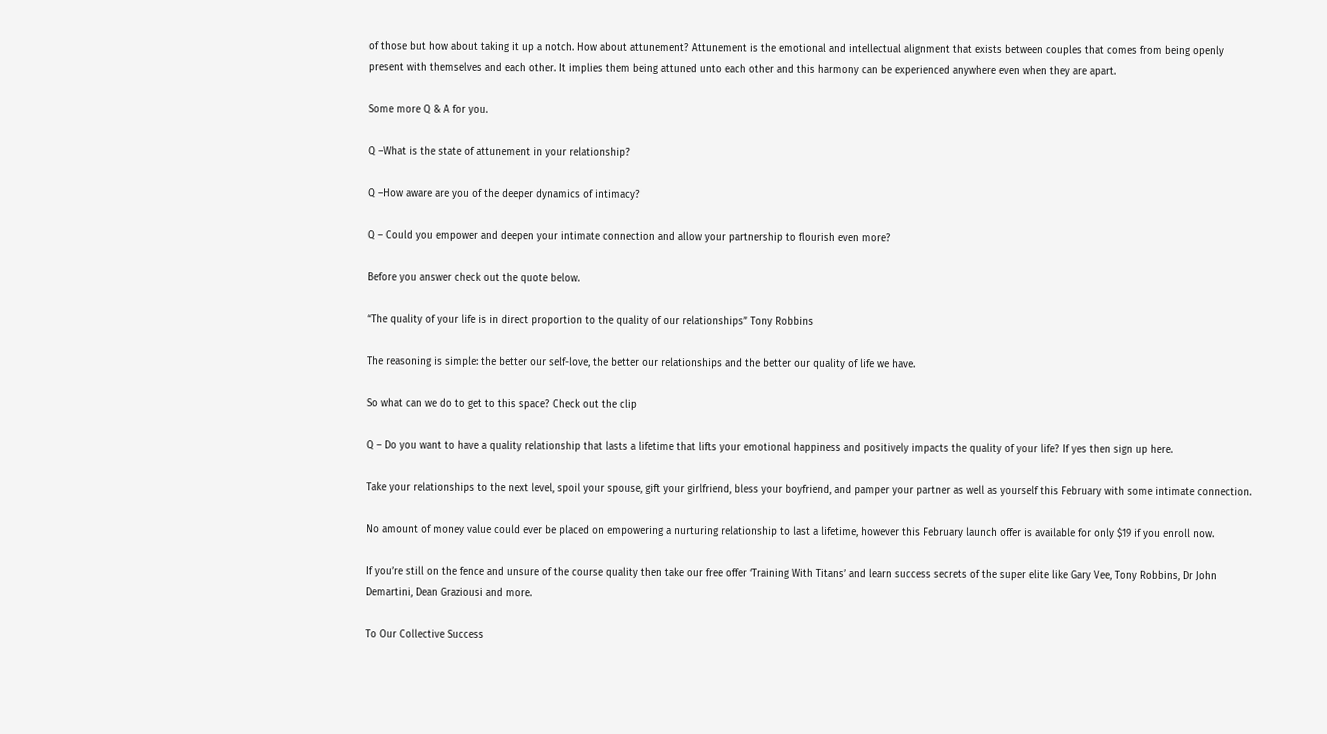of those but how about taking it up a notch. How about attunement? Attunement is the emotional and intellectual alignment that exists between couples that comes from being openly present with themselves and each other. It implies them being attuned unto each other and this harmony can be experienced anywhere even when they are apart.

Some more Q & A for you.

Q –What is the state of attunement in your relationship?

Q –How aware are you of the deeper dynamics of intimacy?

Q – Could you empower and deepen your intimate connection and allow your partnership to flourish even more?

Before you answer check out the quote below.

“The quality of your life is in direct proportion to the quality of our relationships” Tony Robbins

The reasoning is simple: the better our self-love, the better our relationships and the better our quality of life we have.

So what can we do to get to this space? Check out the clip

Q – Do you want to have a quality relationship that lasts a lifetime that lifts your emotional happiness and positively impacts the quality of your life? If yes then sign up here.

Take your relationships to the next level, spoil your spouse, gift your girlfriend, bless your boyfriend, and pamper your partner as well as yourself this February with some intimate connection.

No amount of money value could ever be placed on empowering a nurturing relationship to last a lifetime, however this February launch offer is available for only $19 if you enroll now.

If you’re still on the fence and unsure of the course quality then take our free offer ‘Training With Titans’ and learn success secrets of the super elite like Gary Vee, Tony Robbins, Dr John Demartini, Dean Graziousi and more.

To Our Collective Success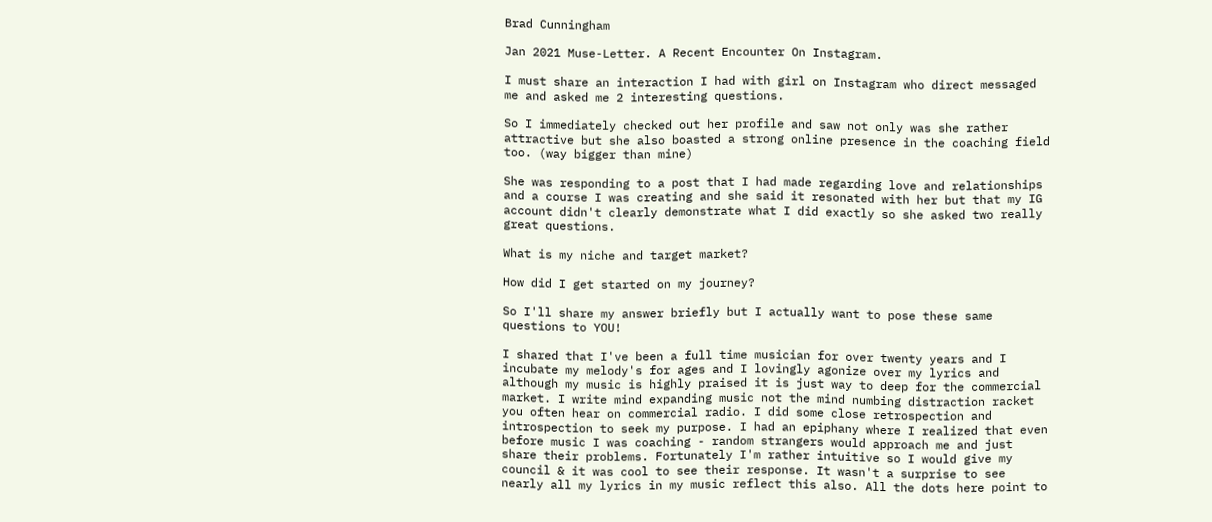Brad Cunningham

Jan 2021 Muse-Letter. A Recent Encounter On Instagram.

I must share an interaction I had with girl on Instagram who direct messaged me and asked me 2 interesting questions.

So I immediately checked out her profile and saw not only was she rather attractive but she also boasted a strong online presence in the coaching field too. (way bigger than mine)

She was responding to a post that I had made regarding love and relationships and a course I was creating and she said it resonated with her but that my IG account didn't clearly demonstrate what I did exactly so she asked two really great questions.

What is my niche and target market?

How did I get started on my journey?

So I'll share my answer briefly but I actually want to pose these same questions to YOU!

I shared that I've been a full time musician for over twenty years and I incubate my melody's for ages and I lovingly agonize over my lyrics and although my music is highly praised it is just way to deep for the commercial market. I write mind expanding music not the mind numbing distraction racket you often hear on commercial radio. I did some close retrospection and introspection to seek my purpose. I had an epiphany where I realized that even before music I was coaching - random strangers would approach me and just share their problems. Fortunately I'm rather intuitive so I would give my council & it was cool to see their response. It wasn't a surprise to see nearly all my lyrics in my music reflect this also. All the dots here point to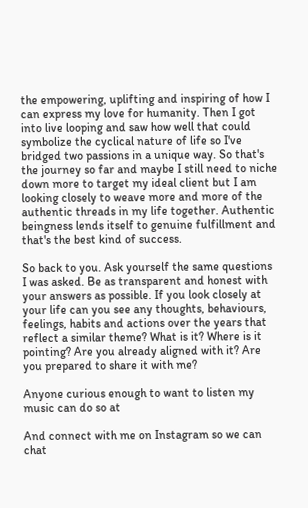the empowering, uplifting and inspiring of how I can express my love for humanity. Then I got into live looping and saw how well that could symbolize the cyclical nature of life so I've bridged two passions in a unique way. So that's the journey so far and maybe I still need to niche down more to target my ideal client but I am looking closely to weave more and more of the authentic threads in my life together. Authentic beingness lends itself to genuine fulfillment and that's the best kind of success.

So back to you. Ask yourself the same questions I was asked. Be as transparent and honest with your answers as possible. If you look closely at your life can you see any thoughts, behaviours, feelings, habits and actions over the years that reflect a similar theme? What is it? Where is it pointing? Are you already aligned with it? Are you prepared to share it with me?

Anyone curious enough to want to listen my music can do so at

And connect with me on Instagram so we can chat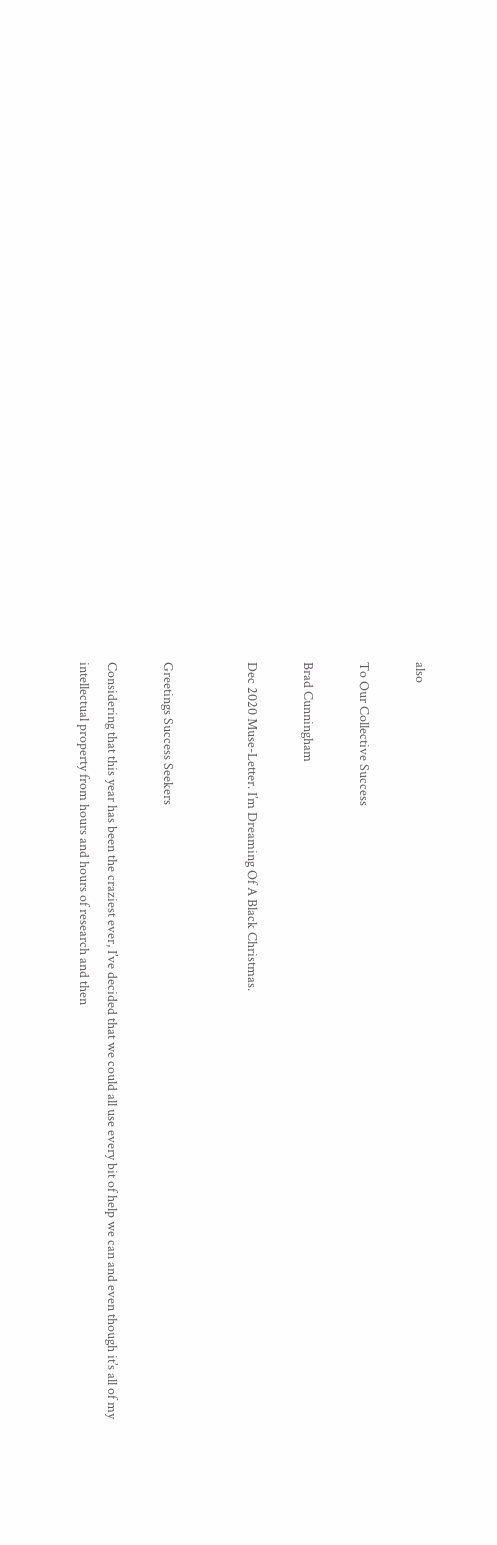also

To Our Collective Success

Brad Cunningham

Dec 2020 Muse-Letter. I’m Dreaming Of A Black Christmas.


Greetings Success Seekers

Considering that this year has been the craziest ever, I’ve decided that we could all use every bit of help we can and even though it’s all of my intellectual property from hours and hours of research and then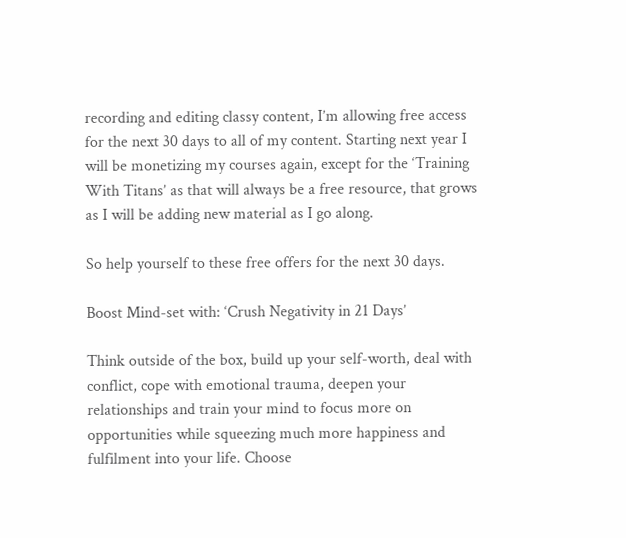recording and editing classy content, I’m allowing free access for the next 30 days to all of my content. Starting next year I will be monetizing my courses again, except for the ‘Training With Titans’ as that will always be a free resource, that grows as I will be adding new material as I go along.

So help yourself to these free offers for the next 30 days.

Boost Mind-set with: ‘Crush Negativity in 21 Days’

Think outside of the box, build up your self-worth, deal with conflict, cope with emotional trauma, deepen your relationships and train your mind to focus more on opportunities while squeezing much more happiness and fulfilment into your life. Choose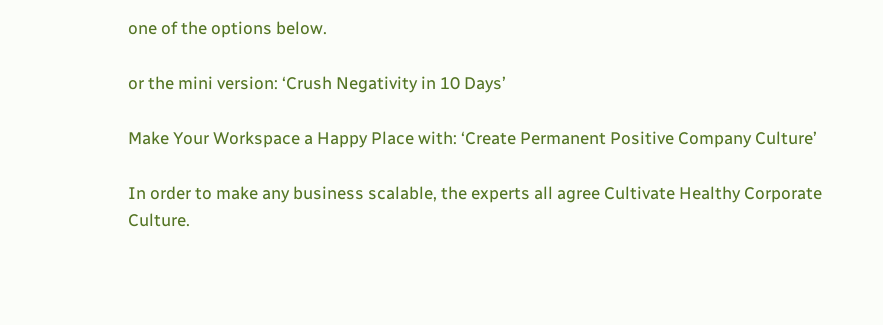one of the options below.

or the mini version: ‘Crush Negativity in 10 Days’

Make Your Workspace a Happy Place with: ‘Create Permanent Positive Company Culture’

In order to make any business scalable, the experts all agree Cultivate Healthy Corporate Culture.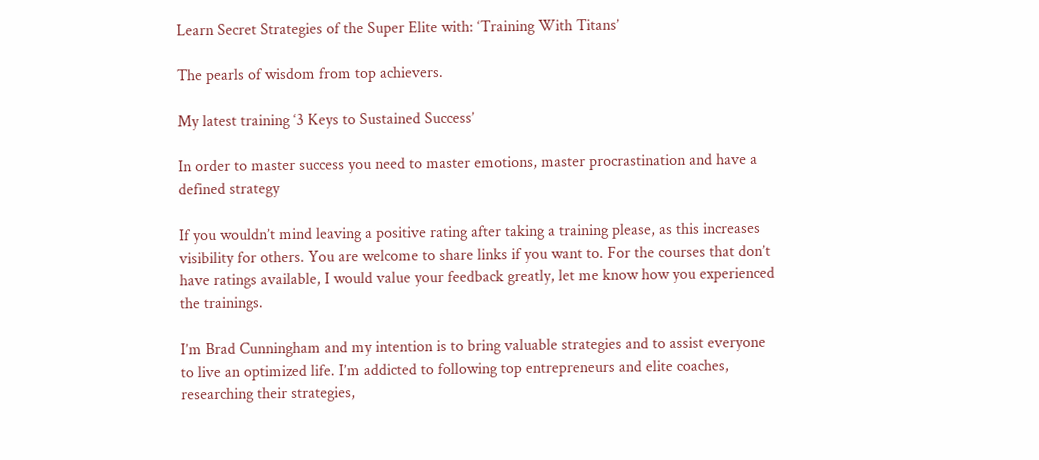Learn Secret Strategies of the Super Elite with: ‘Training With Titans’

The pearls of wisdom from top achievers.

My latest training ‘3 Keys to Sustained Success’

In order to master success you need to master emotions, master procrastination and have a defined strategy

If you wouldn’t mind leaving a positive rating after taking a training please, as this increases visibility for others. You are welcome to share links if you want to. For the courses that don’t have ratings available, I would value your feedback greatly, let me know how you experienced the trainings.

I’m Brad Cunningham and my intention is to bring valuable strategies and to assist everyone to live an optimized life. I’m addicted to following top entrepreneurs and elite coaches, researching their strategies,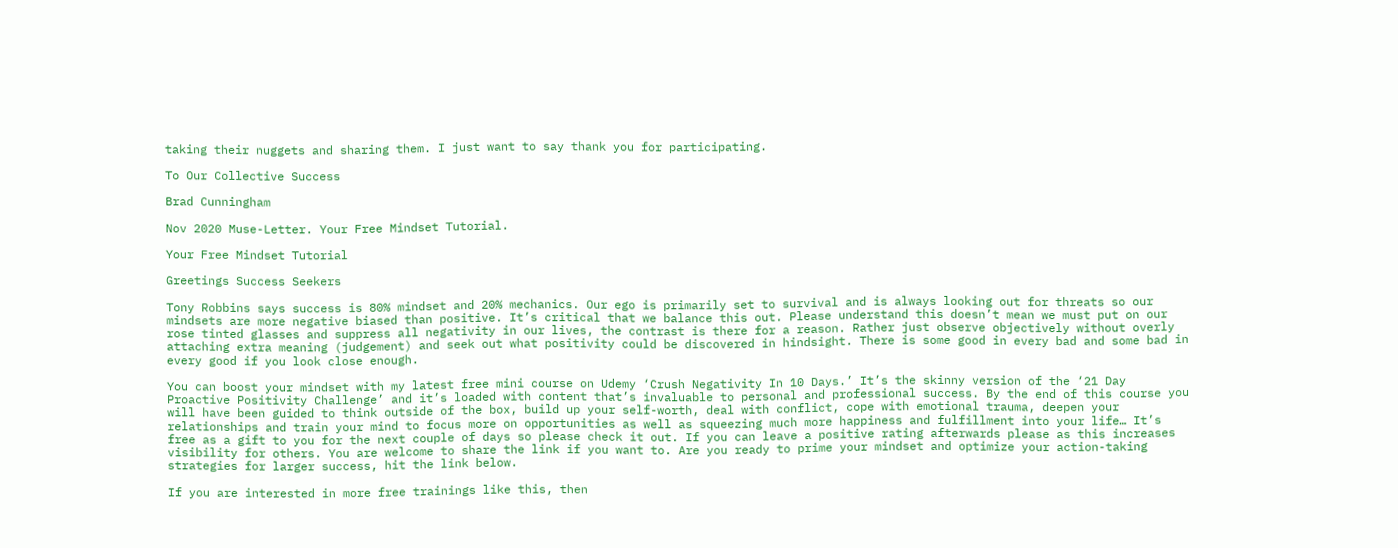taking their nuggets and sharing them. I just want to say thank you for participating.

To Our Collective Success

Brad Cunningham

Nov 2020 Muse-Letter. Your Free Mindset Tutorial.

Your Free Mindset Tutorial

Greetings Success Seekers

Tony Robbins says success is 80% mindset and 20% mechanics. Our ego is primarily set to survival and is always looking out for threats so our mindsets are more negative biased than positive. It’s critical that we balance this out. Please understand this doesn’t mean we must put on our rose tinted glasses and suppress all negativity in our lives, the contrast is there for a reason. Rather just observe objectively without overly attaching extra meaning (judgement) and seek out what positivity could be discovered in hindsight. There is some good in every bad and some bad in every good if you look close enough.

You can boost your mindset with my latest free mini course on Udemy ‘Crush Negativity In 10 Days.’ It’s the skinny version of the ‘21 Day Proactive Positivity Challenge’ and it’s loaded with content that’s invaluable to personal and professional success. By the end of this course you will have been guided to think outside of the box, build up your self-worth, deal with conflict, cope with emotional trauma, deepen your relationships and train your mind to focus more on opportunities as well as squeezing much more happiness and fulfillment into your life… It’s free as a gift to you for the next couple of days so please check it out. If you can leave a positive rating afterwards please as this increases visibility for others. You are welcome to share the link if you want to. Are you ready to prime your mindset and optimize your action-taking strategies for larger success, hit the link below.

If you are interested in more free trainings like this, then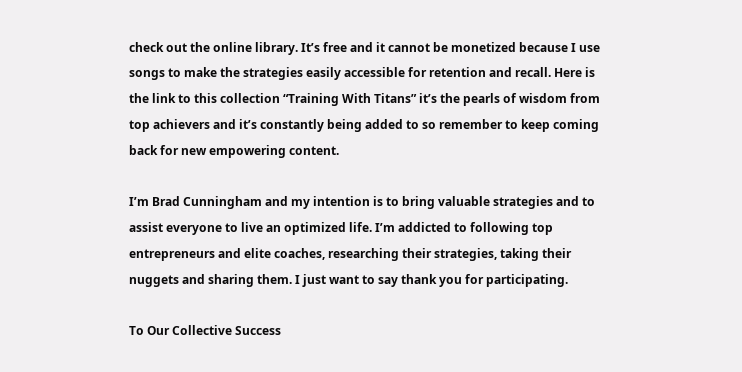check out the online library. It’s free and it cannot be monetized because I use songs to make the strategies easily accessible for retention and recall. Here is the link to this collection “Training With Titans” it’s the pearls of wisdom from top achievers and it’s constantly being added to so remember to keep coming back for new empowering content.

I’m Brad Cunningham and my intention is to bring valuable strategies and to assist everyone to live an optimized life. I’m addicted to following top entrepreneurs and elite coaches, researching their strategies, taking their nuggets and sharing them. I just want to say thank you for participating.

To Our Collective Success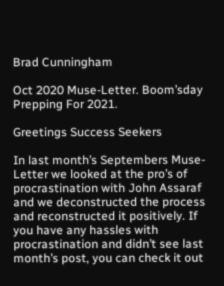Brad Cunningham

Oct 2020 Muse-Letter. Boom’sday Prepping For 2021.

Greetings Success Seekers

In last month’s Septembers Muse-Letter we looked at the pro’s of procrastination with John Assaraf and we deconstructed the process and reconstructed it positively. If you have any hassles with procrastination and didn’t see last month’s post, you can check it out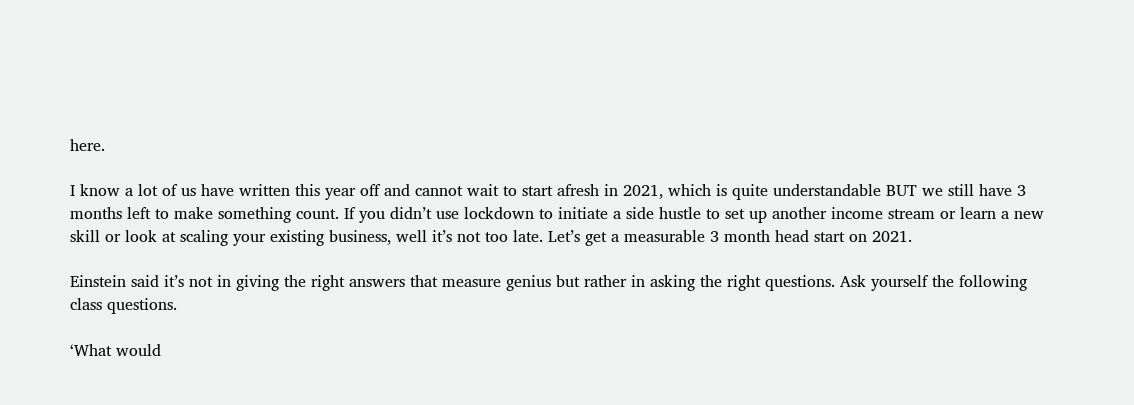here.

I know a lot of us have written this year off and cannot wait to start afresh in 2021, which is quite understandable BUT we still have 3 months left to make something count. If you didn’t use lockdown to initiate a side hustle to set up another income stream or learn a new skill or look at scaling your existing business, well it’s not too late. Let’s get a measurable 3 month head start on 2021.

Einstein said it’s not in giving the right answers that measure genius but rather in asking the right questions. Ask yourself the following class questions.

‘What would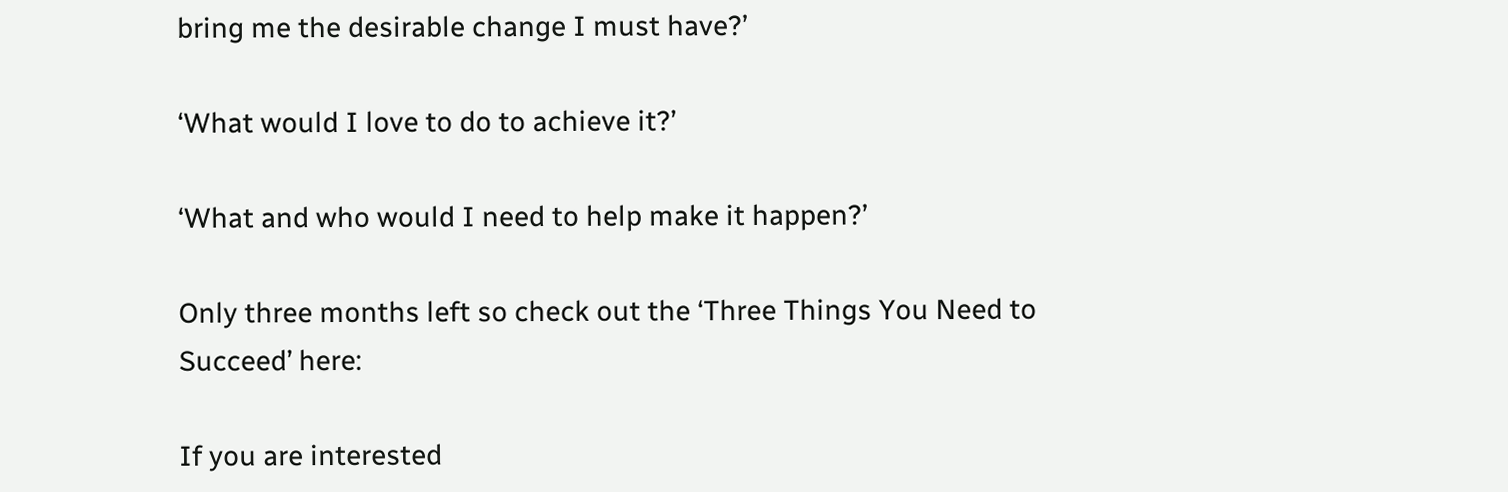bring me the desirable change I must have?’

‘What would I love to do to achieve it?’

‘What and who would I need to help make it happen?’

Only three months left so check out the ‘Three Things You Need to Succeed’ here:

If you are interested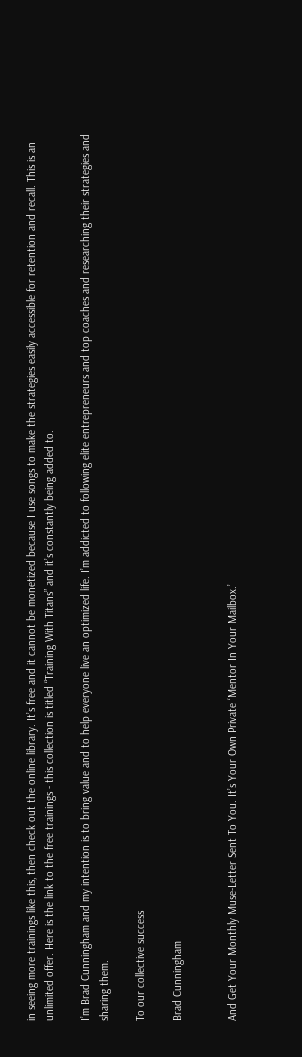in seeing more trainings like this, then check out the online library. It’s free and it cannot be monetized because I use songs to make the strategies easily accessible for retention and recall. This is an unlimited offer. Here is the link to the free trainings - this collection is titled “Training With Titans” and it’s constantly being added to.

I’m Brad Cunningham and my intention is to bring value and to help everyone live an optimized life. I’m addicted to following elite entrepreneurs and top coaches and researching their strategies and sharing them.

To our collective success

Brad Cunningham


And Get Your Monthly Muse-Letter Sent To You. It’s Your Own Private ‘Mentor In Your Mailbox.’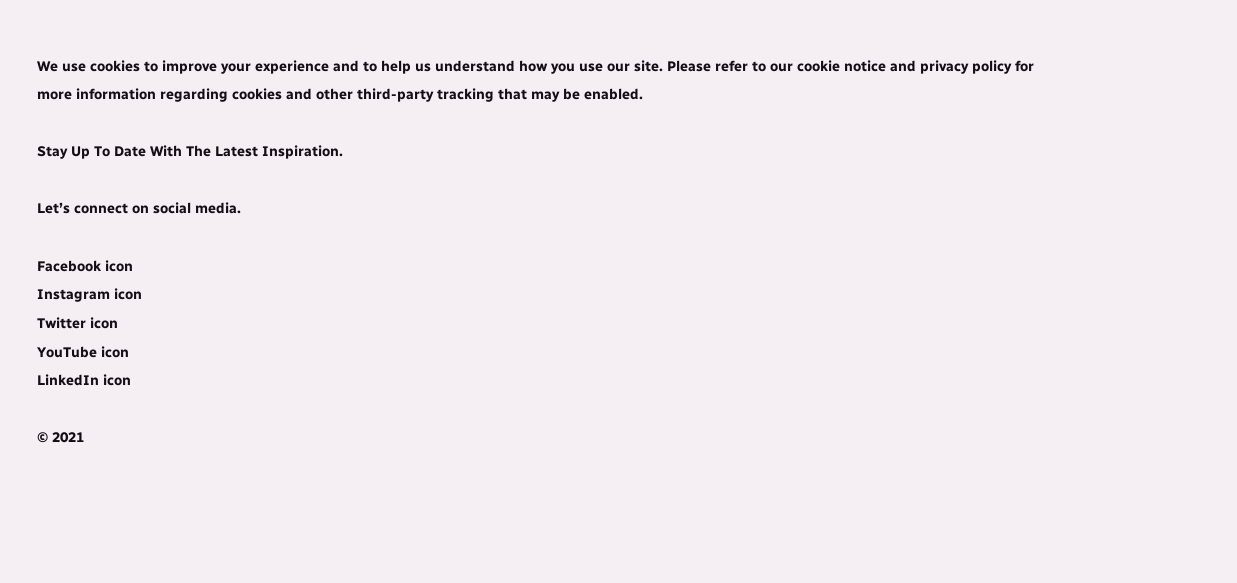We use cookies to improve your experience and to help us understand how you use our site. Please refer to our cookie notice and privacy policy for more information regarding cookies and other third-party tracking that may be enabled.

Stay Up To Date With The Latest Inspiration.

Let’s connect on social media.

Facebook icon
Instagram icon
Twitter icon
YouTube icon
LinkedIn icon

© 2021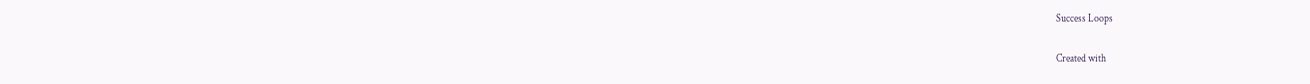Success Loops

Created with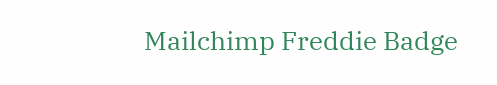Mailchimp Freddie Badge